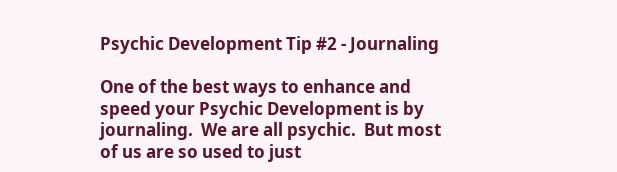Psychic Development Tip #2 - Journaling

One of the best ways to enhance and speed your Psychic Development is by journaling.  We are all psychic.  But most of us are so used to just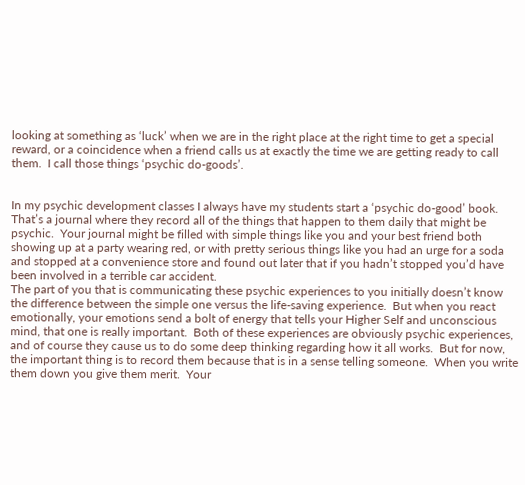looking at something as ‘luck’ when we are in the right place at the right time to get a special reward, or a coincidence when a friend calls us at exactly the time we are getting ready to call them.  I call those things ‘psychic do-goods’.


In my psychic development classes I always have my students start a ‘psychic do-good’ book.  That’s a journal where they record all of the things that happen to them daily that might be psychic.  Your journal might be filled with simple things like you and your best friend both showing up at a party wearing red, or with pretty serious things like you had an urge for a soda and stopped at a convenience store and found out later that if you hadn’t stopped you’d have been involved in a terrible car accident.
The part of you that is communicating these psychic experiences to you initially doesn’t know the difference between the simple one versus the life-saving experience.  But when you react emotionally, your emotions send a bolt of energy that tells your Higher Self and unconscious mind, that one is really important.  Both of these experiences are obviously psychic experiences, and of course they cause us to do some deep thinking regarding how it all works.  But for now, the important thing is to record them because that is in a sense telling someone.  When you write them down you give them merit.  Your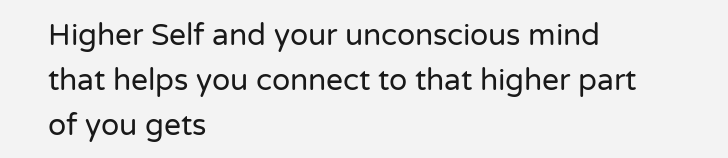Higher Self and your unconscious mind that helps you connect to that higher part of you gets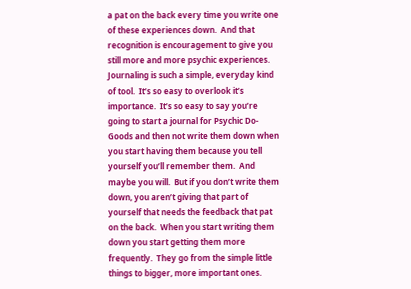a pat on the back every time you write one of these experiences down.  And that recognition is encouragement to give you still more and more psychic experiences.
Journaling is such a simple, everyday kind of tool.  It’s so easy to overlook it’s importance.  It’s so easy to say you’re going to start a journal for Psychic Do-Goods and then not write them down when you start having them because you tell yourself you’ll remember them.  And maybe you will.  But if you don’t write them down, you aren’t giving that part of yourself that needs the feedback that pat on the back.  When you start writing them down you start getting them more frequently.  They go from the simple little things to bigger, more important ones.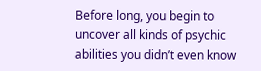Before long, you begin to uncover all kinds of psychic abilities you didn’t even know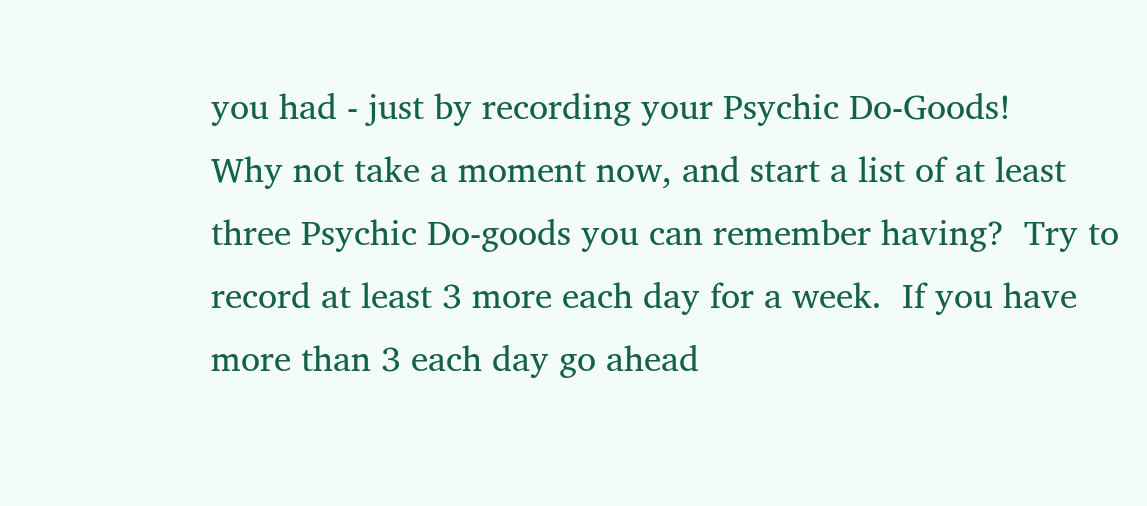you had - just by recording your Psychic Do-Goods!
Why not take a moment now, and start a list of at least three Psychic Do-goods you can remember having?  Try to record at least 3 more each day for a week.  If you have more than 3 each day go ahead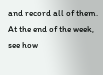and record all of them.  At the end of the week, see how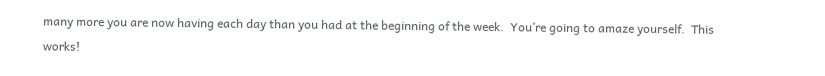many more you are now having each day than you had at the beginning of the week.  You’re going to amaze yourself.  This works!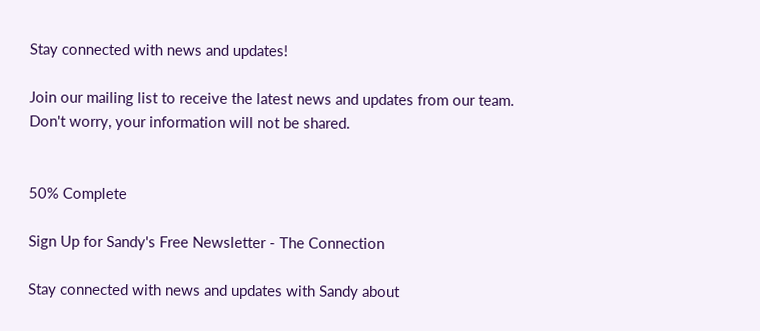Stay connected with news and updates!

Join our mailing list to receive the latest news and updates from our team.
Don't worry, your information will not be shared.


50% Complete

Sign Up for Sandy's Free Newsletter - The Connection

Stay connected with news and updates with Sandy about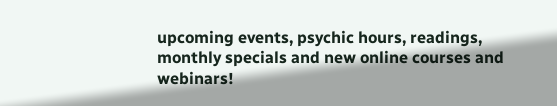upcoming events, psychic hours, readings, monthly specials and new online courses and webinars!